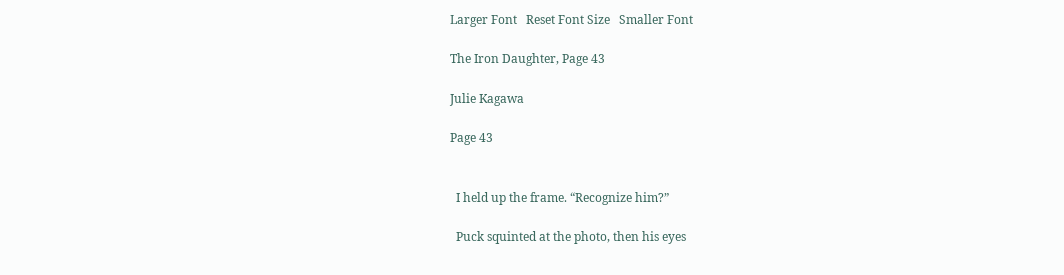Larger Font   Reset Font Size   Smaller Font

The Iron Daughter, Page 43

Julie Kagawa

Page 43


  I held up the frame. “Recognize him?”

  Puck squinted at the photo, then his eyes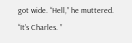got wide. “Hell,” he muttered. “It’s Charles. ”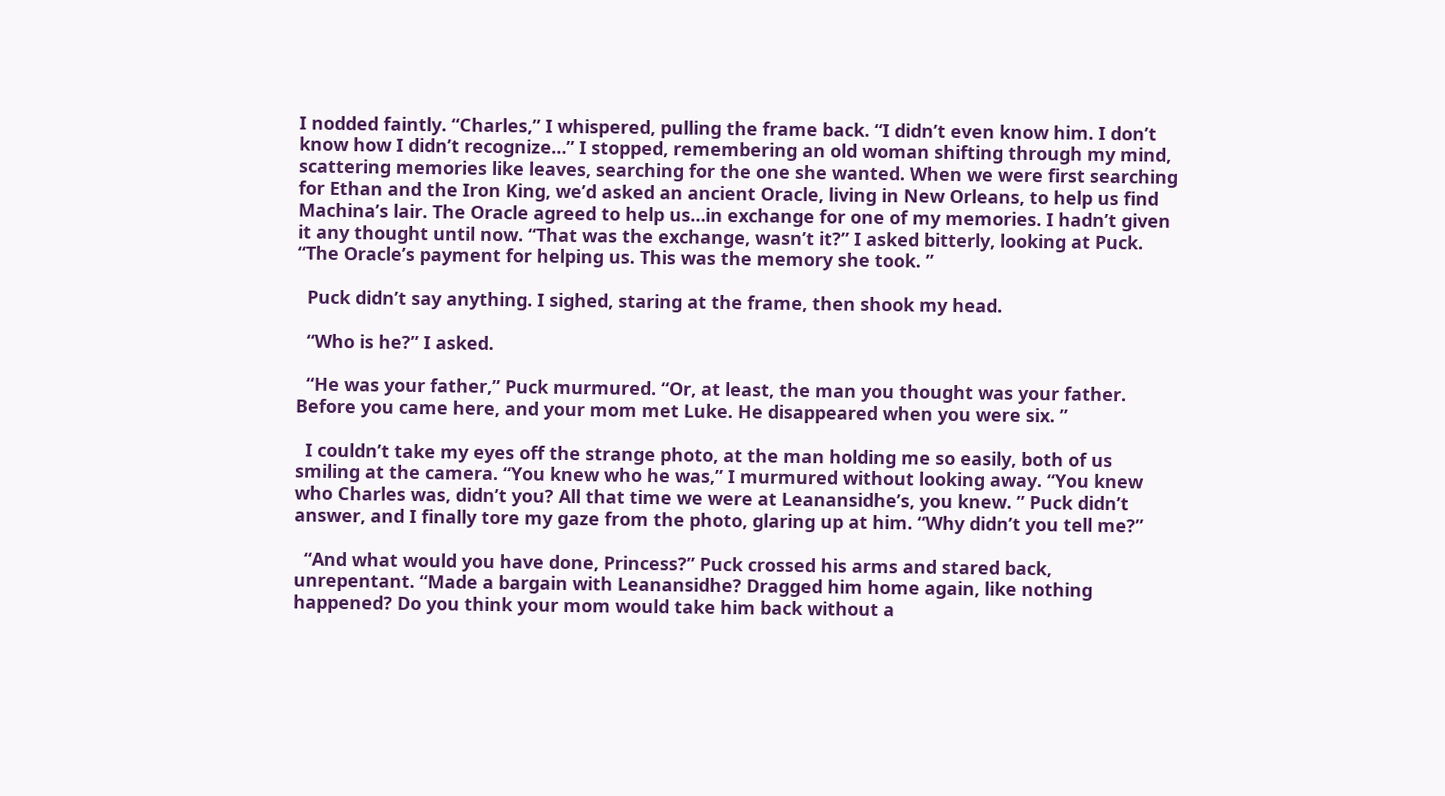I nodded faintly. “Charles,” I whispered, pulling the frame back. “I didn’t even know him. I don’t know how I didn’t recognize…” I stopped, remembering an old woman shifting through my mind, scattering memories like leaves, searching for the one she wanted. When we were first searching for Ethan and the Iron King, we’d asked an ancient Oracle, living in New Orleans, to help us find Machina’s lair. The Oracle agreed to help us…in exchange for one of my memories. I hadn’t given it any thought until now. “That was the exchange, wasn’t it?” I asked bitterly, looking at Puck. “The Oracle’s payment for helping us. This was the memory she took. ”

  Puck didn’t say anything. I sighed, staring at the frame, then shook my head.

  “Who is he?” I asked.

  “He was your father,” Puck murmured. “Or, at least, the man you thought was your father. Before you came here, and your mom met Luke. He disappeared when you were six. ”

  I couldn’t take my eyes off the strange photo, at the man holding me so easily, both of us smiling at the camera. “You knew who he was,” I murmured without looking away. “You knew who Charles was, didn’t you? All that time we were at Leanansidhe’s, you knew. ” Puck didn’t answer, and I finally tore my gaze from the photo, glaring up at him. “Why didn’t you tell me?”

  “And what would you have done, Princess?” Puck crossed his arms and stared back, unrepentant. “Made a bargain with Leanansidhe? Dragged him home again, like nothing happened? Do you think your mom would take him back without a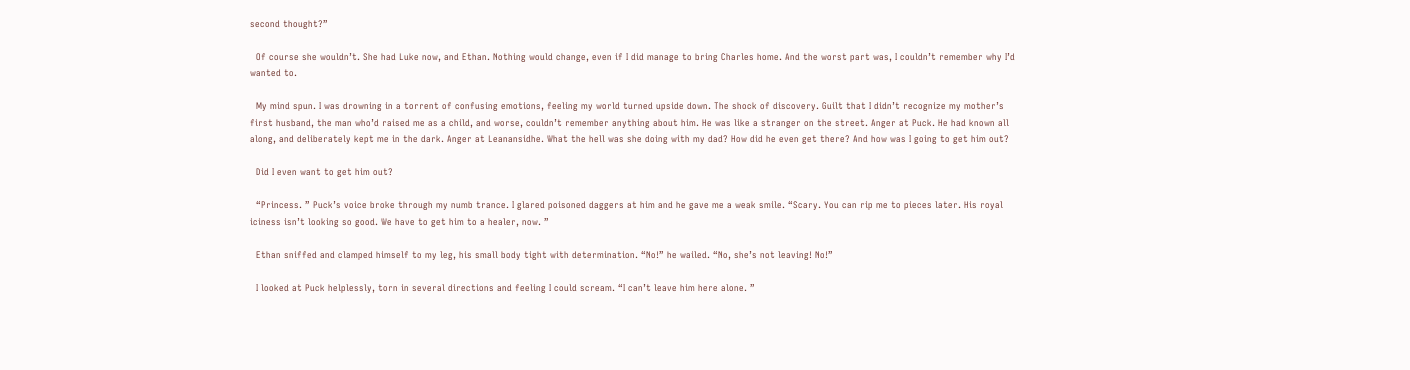second thought?”

  Of course she wouldn’t. She had Luke now, and Ethan. Nothing would change, even if I did manage to bring Charles home. And the worst part was, I couldn’t remember why I’d wanted to.

  My mind spun. I was drowning in a torrent of confusing emotions, feeling my world turned upside down. The shock of discovery. Guilt that I didn’t recognize my mother’s first husband, the man who’d raised me as a child, and worse, couldn’t remember anything about him. He was like a stranger on the street. Anger at Puck. He had known all along, and deliberately kept me in the dark. Anger at Leanansidhe. What the hell was she doing with my dad? How did he even get there? And how was I going to get him out?

  Did I even want to get him out?

  “Princess. ” Puck’s voice broke through my numb trance. I glared poisoned daggers at him and he gave me a weak smile. “Scary. You can rip me to pieces later. His royal iciness isn’t looking so good. We have to get him to a healer, now. ”

  Ethan sniffed and clamped himself to my leg, his small body tight with determination. “No!” he wailed. “No, she’s not leaving! No!”

  I looked at Puck helplessly, torn in several directions and feeling I could scream. “I can’t leave him here alone. ”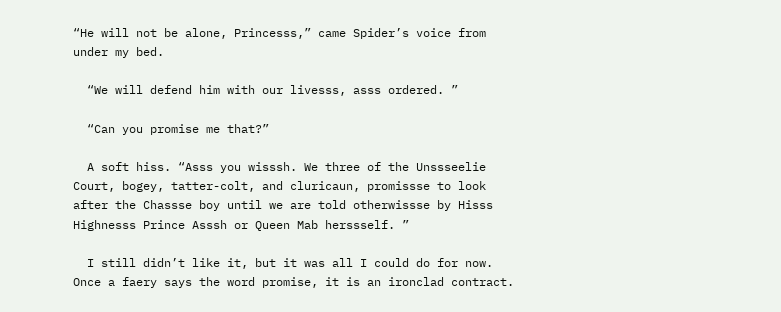“He will not be alone, Princesss,” came Spider’s voice from under my bed.

  “We will defend him with our livesss, asss ordered. ”

  “Can you promise me that?”

  A soft hiss. “Asss you wisssh. We three of the Unssseelie Court, bogey, tatter-colt, and cluricaun, promissse to look after the Chassse boy until we are told otherwissse by Hisss Highnesss Prince Asssh or Queen Mab herssself. ”

  I still didn’t like it, but it was all I could do for now. Once a faery says the word promise, it is an ironclad contract.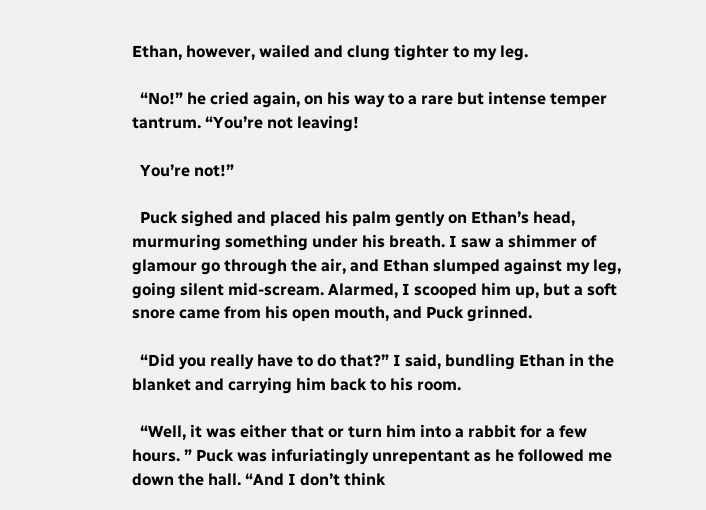Ethan, however, wailed and clung tighter to my leg.

  “No!” he cried again, on his way to a rare but intense temper tantrum. “You’re not leaving!

  You’re not!”

  Puck sighed and placed his palm gently on Ethan’s head, murmuring something under his breath. I saw a shimmer of glamour go through the air, and Ethan slumped against my leg, going silent mid-scream. Alarmed, I scooped him up, but a soft snore came from his open mouth, and Puck grinned.

  “Did you really have to do that?” I said, bundling Ethan in the blanket and carrying him back to his room.

  “Well, it was either that or turn him into a rabbit for a few hours. ” Puck was infuriatingly unrepentant as he followed me down the hall. “And I don’t think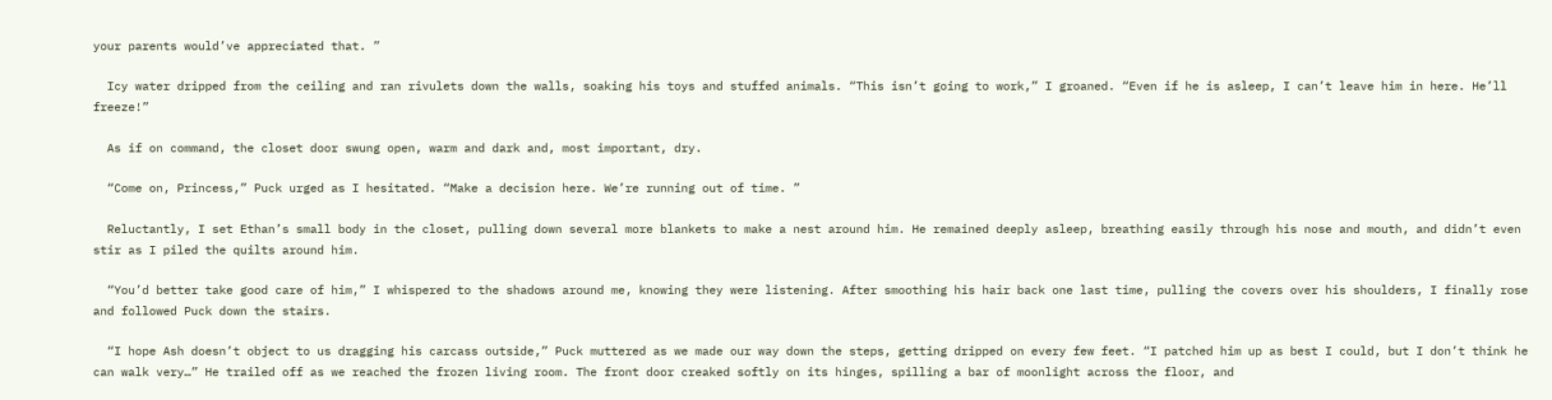your parents would’ve appreciated that. ”

  Icy water dripped from the ceiling and ran rivulets down the walls, soaking his toys and stuffed animals. “This isn’t going to work,” I groaned. “Even if he is asleep, I can’t leave him in here. He’ll freeze!”

  As if on command, the closet door swung open, warm and dark and, most important, dry.

  “Come on, Princess,” Puck urged as I hesitated. “Make a decision here. We’re running out of time. ”

  Reluctantly, I set Ethan’s small body in the closet, pulling down several more blankets to make a nest around him. He remained deeply asleep, breathing easily through his nose and mouth, and didn’t even stir as I piled the quilts around him.

  “You’d better take good care of him,” I whispered to the shadows around me, knowing they were listening. After smoothing his hair back one last time, pulling the covers over his shoulders, I finally rose and followed Puck down the stairs.

  “I hope Ash doesn’t object to us dragging his carcass outside,” Puck muttered as we made our way down the steps, getting dripped on every few feet. “I patched him up as best I could, but I don’t think he can walk very…” He trailed off as we reached the frozen living room. The front door creaked softly on its hinges, spilling a bar of moonlight across the floor, and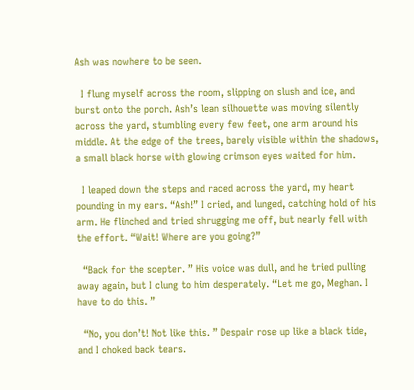Ash was nowhere to be seen.

  I flung myself across the room, slipping on slush and ice, and burst onto the porch. Ash’s lean silhouette was moving silently across the yard, stumbling every few feet, one arm around his middle. At the edge of the trees, barely visible within the shadows, a small black horse with glowing crimson eyes waited for him.

  I leaped down the steps and raced across the yard, my heart pounding in my ears. “Ash!” I cried, and lunged, catching hold of his arm. He flinched and tried shrugging me off, but nearly fell with the effort. “Wait! Where are you going?”

  “Back for the scepter. ” His voice was dull, and he tried pulling away again, but I clung to him desperately. “Let me go, Meghan. I have to do this. ”

  “No, you don’t! Not like this. ” Despair rose up like a black tide, and I choked back tears.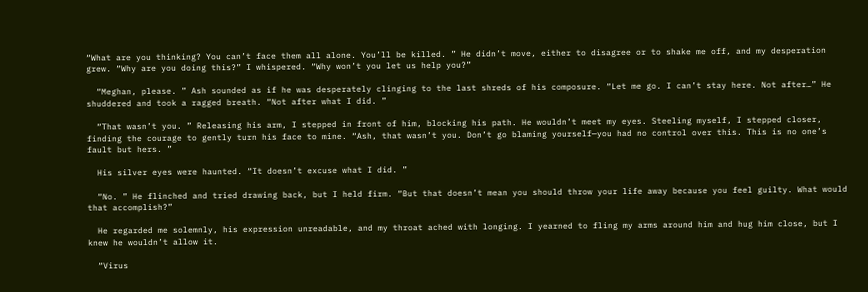“What are you thinking? You can’t face them all alone. You’ll be killed. ” He didn’t move, either to disagree or to shake me off, and my desperation grew. “Why are you doing this?” I whispered. “Why won’t you let us help you?”

  “Meghan, please. ” Ash sounded as if he was desperately clinging to the last shreds of his composure. “Let me go. I can’t stay here. Not after…” He shuddered and took a ragged breath. “Not after what I did. ”

  “That wasn’t you. ” Releasing his arm, I stepped in front of him, blocking his path. He wouldn’t meet my eyes. Steeling myself, I stepped closer, finding the courage to gently turn his face to mine. “Ash, that wasn’t you. Don’t go blaming yourself—you had no control over this. This is no one’s fault but hers. ”

  His silver eyes were haunted. “It doesn’t excuse what I did. ”

  “No. ” He flinched and tried drawing back, but I held firm. “But that doesn’t mean you should throw your life away because you feel guilty. What would that accomplish?”

  He regarded me solemnly, his expression unreadable, and my throat ached with longing. I yearned to fling my arms around him and hug him close, but I knew he wouldn’t allow it.

  “Virus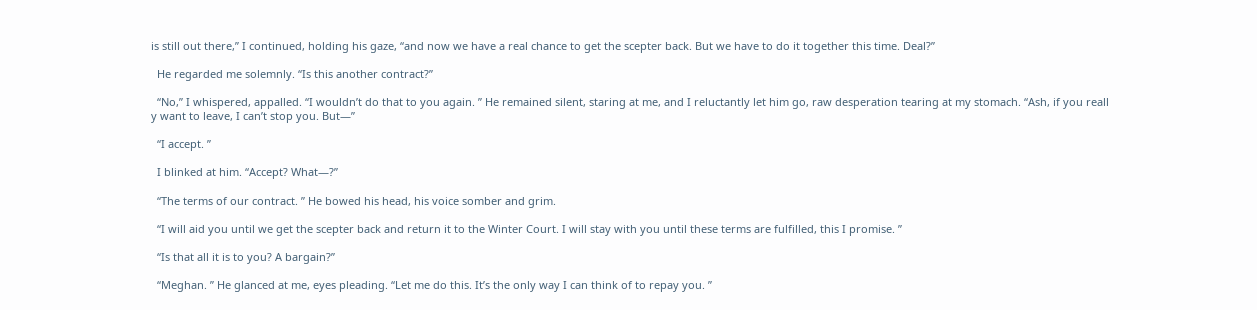is still out there,” I continued, holding his gaze, “and now we have a real chance to get the scepter back. But we have to do it together this time. Deal?”

  He regarded me solemnly. “Is this another contract?”

  “No,” I whispered, appalled. “I wouldn’t do that to you again. ” He remained silent, staring at me, and I reluctantly let him go, raw desperation tearing at my stomach. “Ash, if you reall
y want to leave, I can’t stop you. But—”

  “I accept. ”

  I blinked at him. “Accept? What—?”

  “The terms of our contract. ” He bowed his head, his voice somber and grim.

  “I will aid you until we get the scepter back and return it to the Winter Court. I will stay with you until these terms are fulfilled, this I promise. ”

  “Is that all it is to you? A bargain?”

  “Meghan. ” He glanced at me, eyes pleading. “Let me do this. It’s the only way I can think of to repay you. ”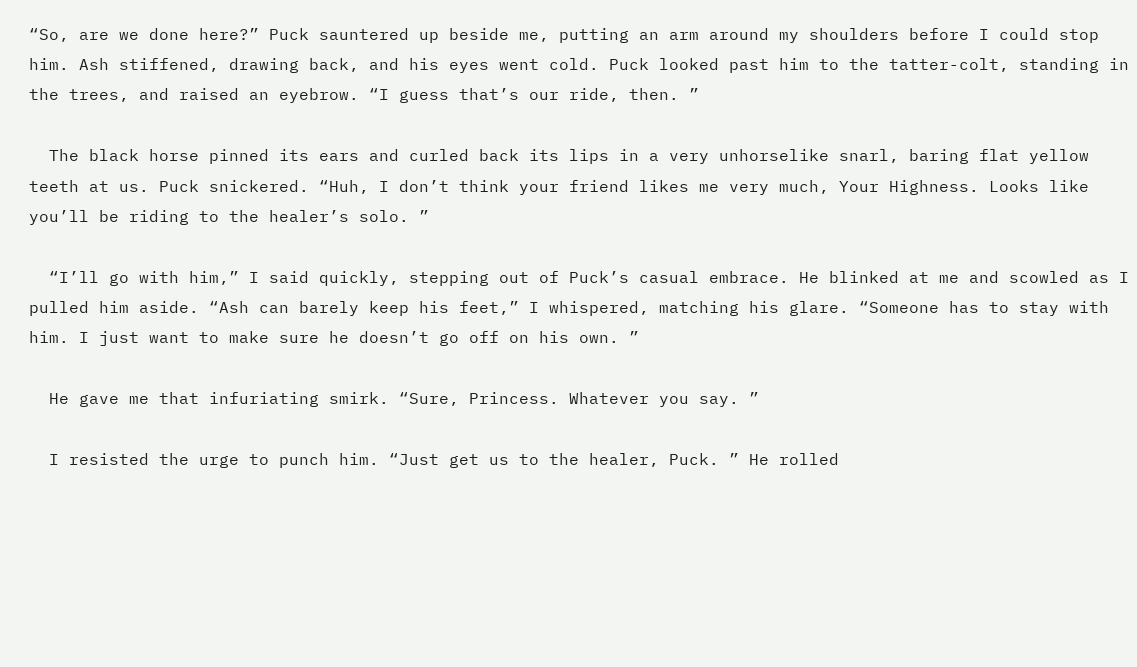“So, are we done here?” Puck sauntered up beside me, putting an arm around my shoulders before I could stop him. Ash stiffened, drawing back, and his eyes went cold. Puck looked past him to the tatter-colt, standing in the trees, and raised an eyebrow. “I guess that’s our ride, then. ”

  The black horse pinned its ears and curled back its lips in a very unhorselike snarl, baring flat yellow teeth at us. Puck snickered. “Huh, I don’t think your friend likes me very much, Your Highness. Looks like you’ll be riding to the healer’s solo. ”

  “I’ll go with him,” I said quickly, stepping out of Puck’s casual embrace. He blinked at me and scowled as I pulled him aside. “Ash can barely keep his feet,” I whispered, matching his glare. “Someone has to stay with him. I just want to make sure he doesn’t go off on his own. ”

  He gave me that infuriating smirk. “Sure, Princess. Whatever you say. ”

  I resisted the urge to punch him. “Just get us to the healer, Puck. ” He rolled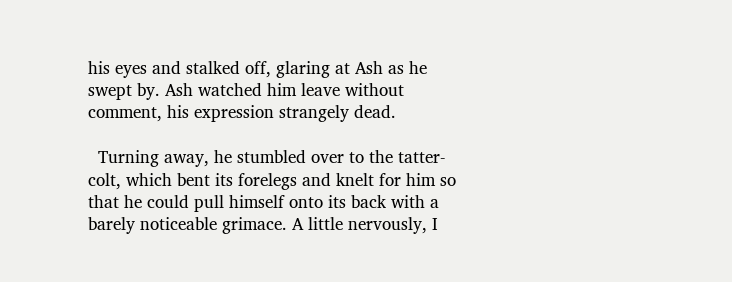his eyes and stalked off, glaring at Ash as he swept by. Ash watched him leave without comment, his expression strangely dead.

  Turning away, he stumbled over to the tatter-colt, which bent its forelegs and knelt for him so that he could pull himself onto its back with a barely noticeable grimace. A little nervously, I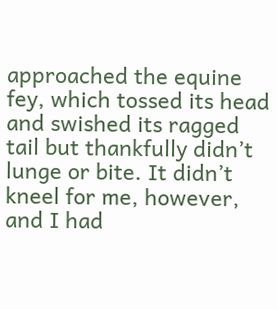approached the equine fey, which tossed its head and swished its ragged tail but thankfully didn’t lunge or bite. It didn’t kneel for me, however, and I had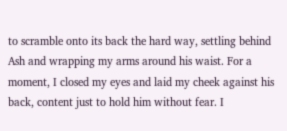to scramble onto its back the hard way, settling behind Ash and wrapping my arms around his waist. For a moment, I closed my eyes and laid my cheek against his back, content just to hold him without fear. I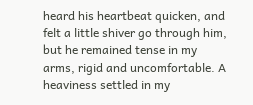heard his heartbeat quicken, and felt a little shiver go through him, but he remained tense in my arms, rigid and uncomfortable. A heaviness settled in my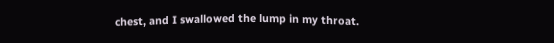chest, and I swallowed the lump in my throat.